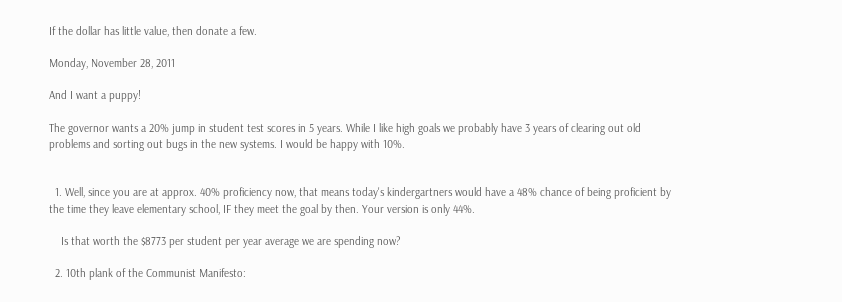If the dollar has little value, then donate a few.

Monday, November 28, 2011

And I want a puppy!

The governor wants a 20% jump in student test scores in 5 years. While I like high goals we probably have 3 years of clearing out old problems and sorting out bugs in the new systems. I would be happy with 10%.


  1. Well, since you are at approx. 40% proficiency now, that means today's kindergartners would have a 48% chance of being proficient by the time they leave elementary school, IF they meet the goal by then. Your version is only 44%.

    Is that worth the $8773 per student per year average we are spending now?

  2. 10th plank of the Communist Manifesto: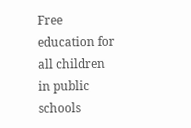Free education for all children in public schools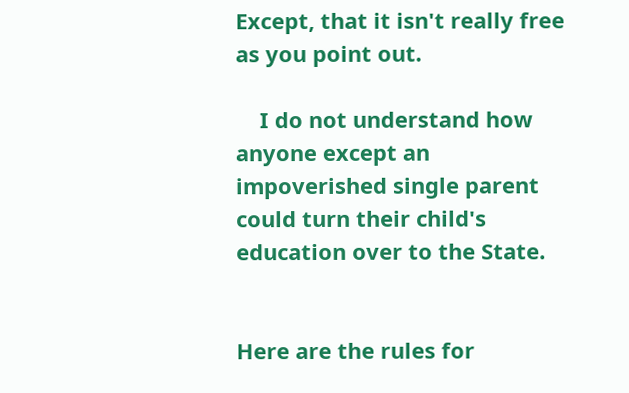Except, that it isn't really free as you point out.

    I do not understand how anyone except an impoverished single parent could turn their child's education over to the State.


Here are the rules for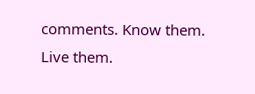comments. Know them. Live them.